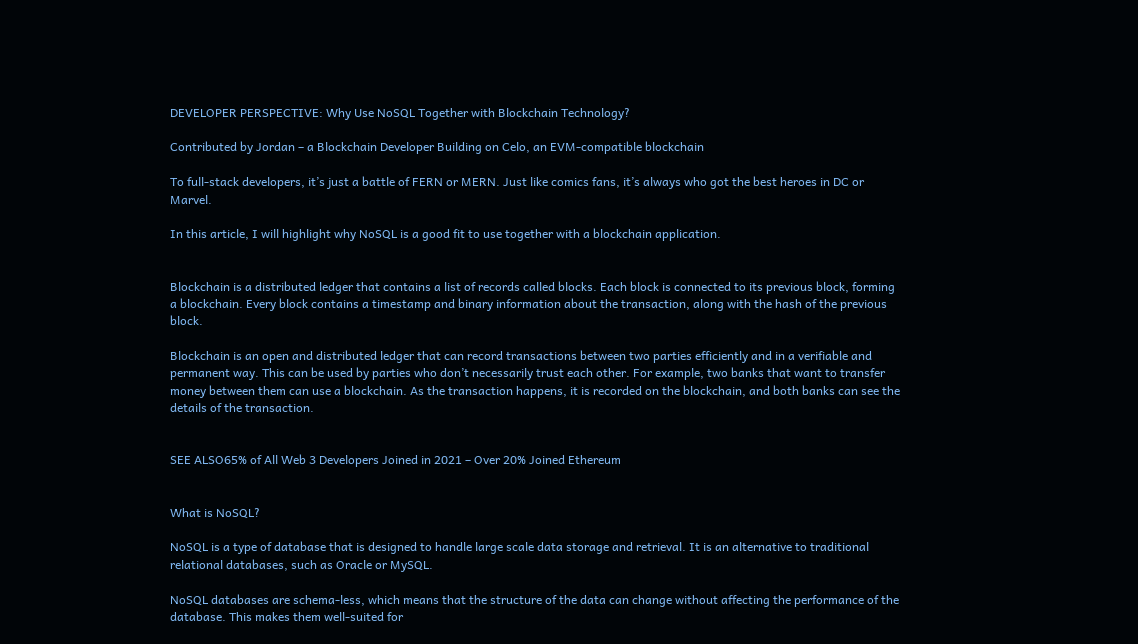DEVELOPER PERSPECTIVE: Why Use NoSQL Together with Blockchain Technology?

Contributed by Jordan – a Blockchain Developer Building on Celo, an EVM-compatible blockchain

To full-stack developers, it’s just a battle of FERN or MERN. Just like comics fans, it’s always who got the best heroes in DC or Marvel.

In this article, I will highlight why NoSQL is a good fit to use together with a blockchain application.


Blockchain is a distributed ledger that contains a list of records called blocks. Each block is connected to its previous block, forming a blockchain. Every block contains a timestamp and binary information about the transaction, along with the hash of the previous block.

Blockchain is an open and distributed ledger that can record transactions between two parties efficiently and in a verifiable and permanent way. This can be used by parties who don’t necessarily trust each other. For example, two banks that want to transfer money between them can use a blockchain. As the transaction happens, it is recorded on the blockchain, and both banks can see the details of the transaction.


SEE ALSO65% of All Web 3 Developers Joined in 2021 – Over 20% Joined Ethereum


What is NoSQL?

NoSQL is a type of database that is designed to handle large scale data storage and retrieval. It is an alternative to traditional relational databases, such as Oracle or MySQL.

NoSQL databases are schema-less, which means that the structure of the data can change without affecting the performance of the database. This makes them well-suited for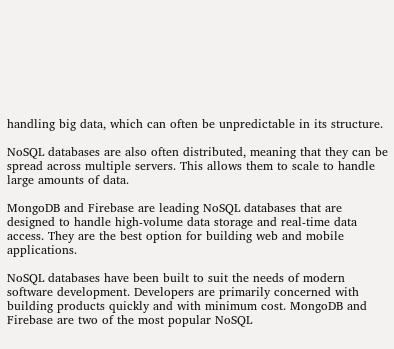handling big data, which can often be unpredictable in its structure.

NoSQL databases are also often distributed, meaning that they can be spread across multiple servers. This allows them to scale to handle large amounts of data.

MongoDB and Firebase are leading NoSQL databases that are designed to handle high-volume data storage and real-time data access. They are the best option for building web and mobile applications.

NoSQL databases have been built to suit the needs of modern software development. Developers are primarily concerned with building products quickly and with minimum cost. MongoDB and Firebase are two of the most popular NoSQL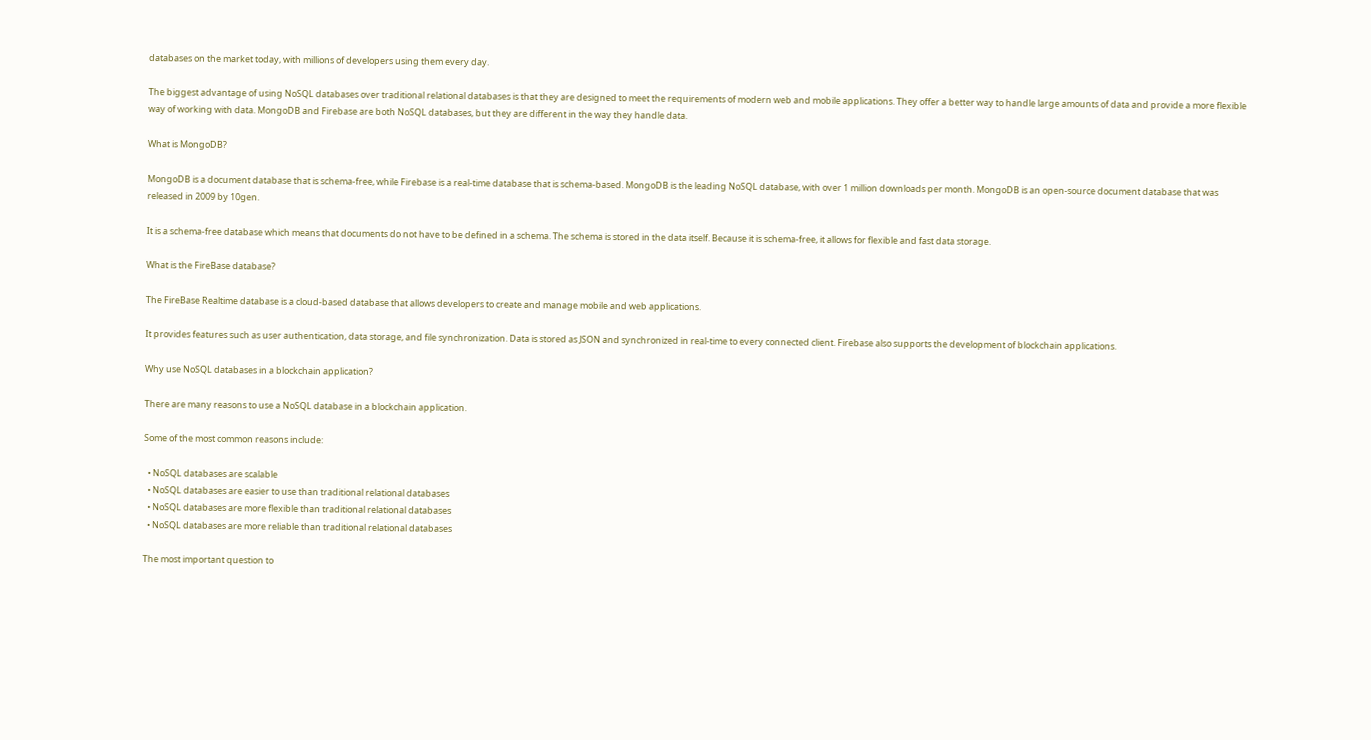databases on the market today, with millions of developers using them every day.

The biggest advantage of using NoSQL databases over traditional relational databases is that they are designed to meet the requirements of modern web and mobile applications. They offer a better way to handle large amounts of data and provide a more flexible way of working with data. MongoDB and Firebase are both NoSQL databases, but they are different in the way they handle data.

What is MongoDB?

MongoDB is a document database that is schema-free, while Firebase is a real-time database that is schema-based. MongoDB is the leading NoSQL database, with over 1 million downloads per month. MongoDB is an open-source document database that was released in 2009 by 10gen.

It is a schema-free database which means that documents do not have to be defined in a schema. The schema is stored in the data itself. Because it is schema-free, it allows for flexible and fast data storage.

What is the FireBase database?

The FireBase Realtime database is a cloud-based database that allows developers to create and manage mobile and web applications.

It provides features such as user authentication, data storage, and file synchronization. Data is stored as JSON and synchronized in real-time to every connected client. Firebase also supports the development of blockchain applications.

Why use NoSQL databases in a blockchain application?

There are many reasons to use a NoSQL database in a blockchain application.

Some of the most common reasons include:

  • NoSQL databases are scalable
  • NoSQL databases are easier to use than traditional relational databases
  • NoSQL databases are more flexible than traditional relational databases
  • NoSQL databases are more reliable than traditional relational databases

The most important question to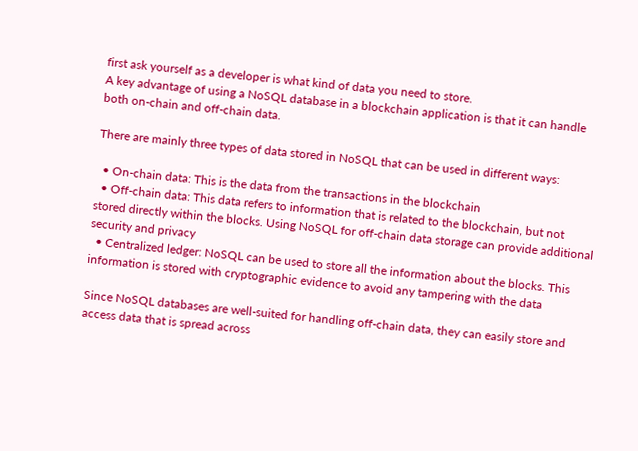first ask yourself as a developer is what kind of data you need to store.
A key advantage of using a NoSQL database in a blockchain application is that it can handle both on-chain and off-chain data.

There are mainly three types of data stored in NoSQL that can be used in different ways:

  • On-chain data: This is the data from the transactions in the blockchain
  • Off-chain data: This data refers to information that is related to the blockchain, but not stored directly within the blocks. Using NoSQL for off-chain data storage can provide additional security and privacy
  • Centralized ledger: NoSQL can be used to store all the information about the blocks. This information is stored with cryptographic evidence to avoid any tampering with the data

Since NoSQL databases are well-suited for handling off-chain data, they can easily store and access data that is spread across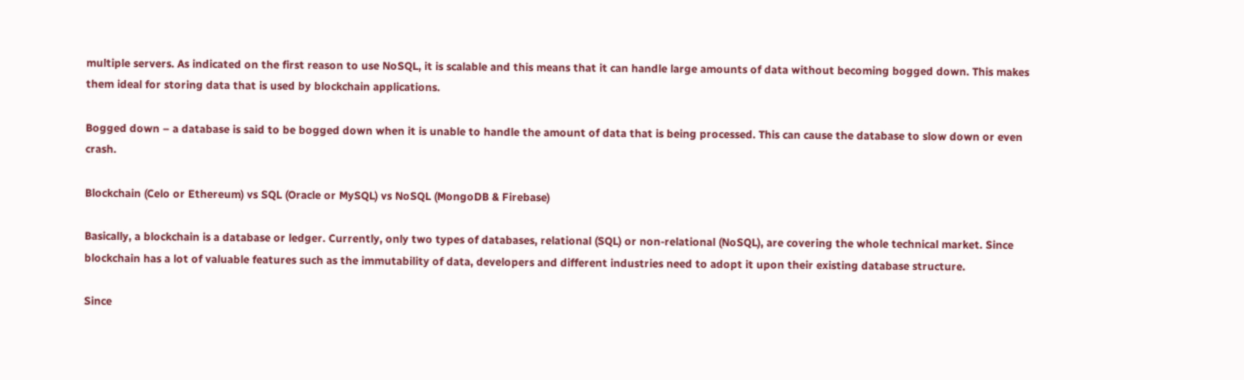multiple servers. As indicated on the first reason to use NoSQL, it is scalable and this means that it can handle large amounts of data without becoming bogged down. This makes them ideal for storing data that is used by blockchain applications.

Bogged down – a database is said to be bogged down when it is unable to handle the amount of data that is being processed. This can cause the database to slow down or even crash.

Blockchain (Celo or Ethereum) vs SQL (Oracle or MySQL) vs NoSQL (MongoDB & Firebase)

Basically, a blockchain is a database or ledger. Currently, only two types of databases, relational (SQL) or non-relational (NoSQL), are covering the whole technical market. Since blockchain has a lot of valuable features such as the immutability of data, developers and different industries need to adopt it upon their existing database structure.

Since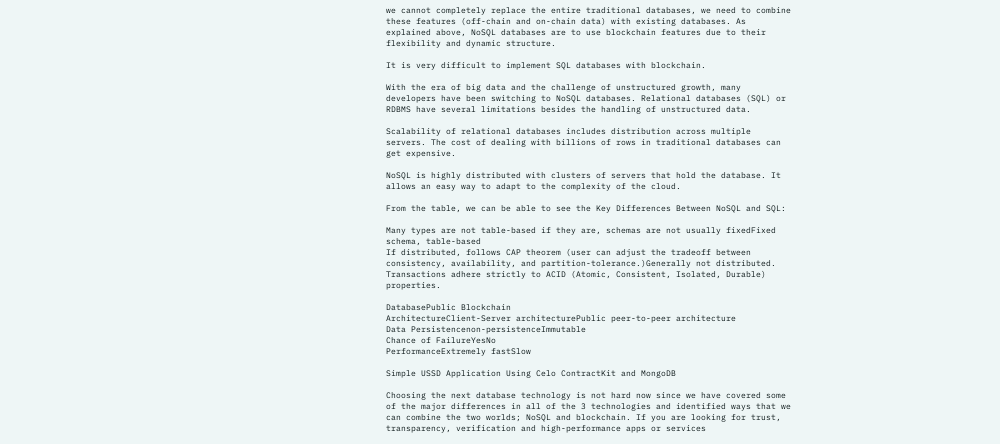we cannot completely replace the entire traditional databases, we need to combine these features (off-chain and on-chain data) with existing databases. As explained above, NoSQL databases are to use blockchain features due to their flexibility and dynamic structure.

It is very difficult to implement SQL databases with blockchain.

With the era of big data and the challenge of unstructured growth, many developers have been switching to NoSQL databases. Relational databases (SQL) or RDBMS have several limitations besides the handling of unstructured data.

Scalability of relational databases includes distribution across multiple servers. The cost of dealing with billions of rows in traditional databases can get expensive.

NoSQL is highly distributed with clusters of servers that hold the database. It allows an easy way to adapt to the complexity of the cloud.

From the table, we can be able to see the Key Differences Between NoSQL and SQL:

Many types are not table-based if they are, schemas are not usually fixedFixed schema, table-based
If distributed, follows CAP theorem (user can adjust the tradeoff between consistency, availability, and partition-tolerance.)Generally not distributed. Transactions adhere strictly to ACID (Atomic, Consistent, Isolated, Durable) properties.

DatabasePublic Blockchain
ArchitectureClient-Server architecturePublic peer-to-peer architecture
Data Persistencenon-persistenceImmutable
Chance of FailureYesNo
PerformanceExtremely fastSlow

Simple USSD Application Using Celo ContractKit and MongoDB

Choosing the next database technology is not hard now since we have covered some of the major differences in all of the 3 technologies and identified ways that we can combine the two worlds; NoSQL and blockchain. If you are looking for trust, transparency, verification and high-performance apps or services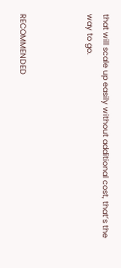that will scale up easily without additional cost, that’s the way to go.



RECOMMENDED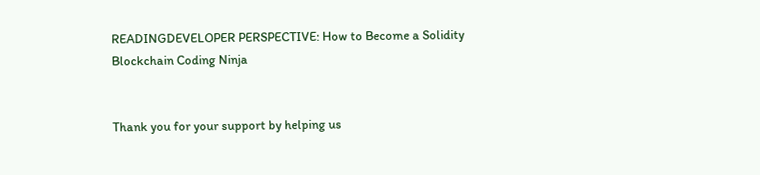READINGDEVELOPER PERSPECTIVE: How to Become a Solidity Blockchain Coding Ninja


Thank you for your support by helping us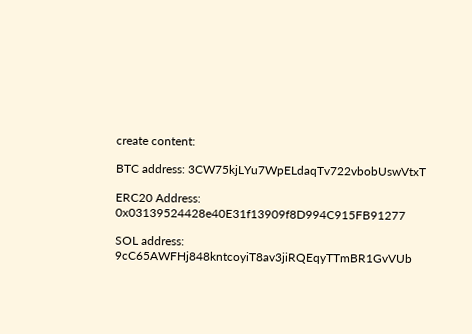create content:

BTC address: 3CW75kjLYu7WpELdaqTv722vbobUswVtxT

ERC20 Address: 0x03139524428e40E31f13909f8D994C915FB91277

SOL address: 9cC65AWFHj848kntcoyiT8av3jiRQEqyTTmBR1GvVUb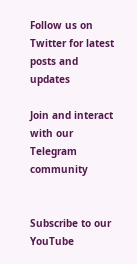Follow us on Twitter for latest posts and updates

Join and interact with our Telegram community


Subscribe to our YouTube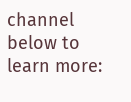channel below to learn more: